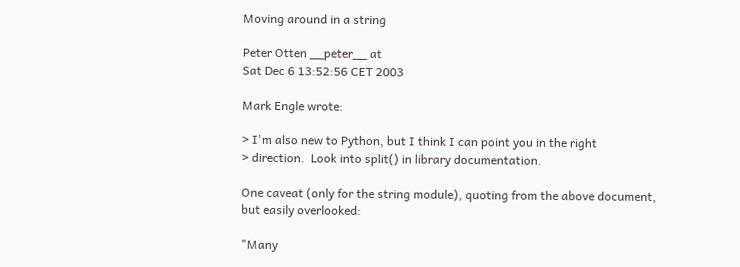Moving around in a string

Peter Otten __peter__ at
Sat Dec 6 13:52:56 CET 2003

Mark Engle wrote:

> I'm also new to Python, but I think I can point you in the right
> direction.  Look into split() in library documentation.

One caveat (only for the string module), quoting from the above document,
but easily overlooked:

"Many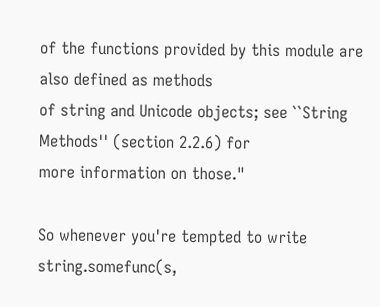of the functions provided by this module are also defined as methods
of string and Unicode objects; see ``String Methods'' (section 2.2.6) for
more information on those."

So whenever you're tempted to write string.somefunc(s,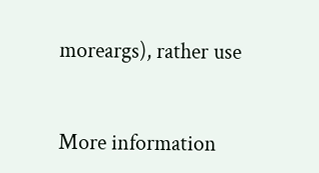moreargs), rather use


More information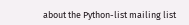about the Python-list mailing list